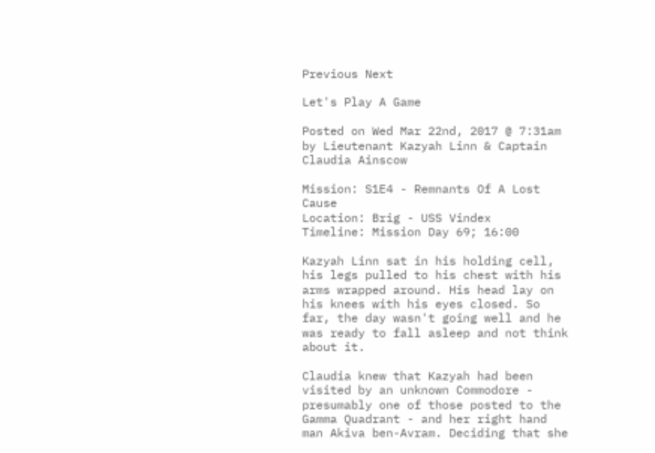Previous Next

Let's Play A Game

Posted on Wed Mar 22nd, 2017 @ 7:31am by Lieutenant Kazyah Linn & Captain Claudia Ainscow

Mission: S1E4 - Remnants Of A Lost Cause
Location: Brig - USS Vindex
Timeline: Mission Day 69; 16:00

Kazyah Linn sat in his holding cell, his legs pulled to his chest with his arms wrapped around. His head lay on his knees with his eyes closed. So far, the day wasn't going well and he was ready to fall asleep and not think about it.

Claudia knew that Kazyah had been visited by an unknown Commodore - presumably one of those posted to the Gamma Quadrant - and her right hand man Akiva ben-Avram. Deciding that she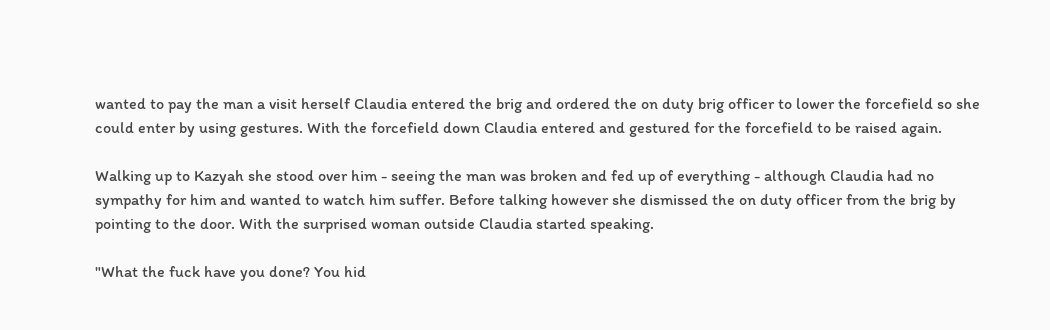wanted to pay the man a visit herself Claudia entered the brig and ordered the on duty brig officer to lower the forcefield so she could enter by using gestures. With the forcefield down Claudia entered and gestured for the forcefield to be raised again.

Walking up to Kazyah she stood over him - seeing the man was broken and fed up of everything - although Claudia had no sympathy for him and wanted to watch him suffer. Before talking however she dismissed the on duty officer from the brig by pointing to the door. With the surprised woman outside Claudia started speaking.

"What the fuck have you done? You hid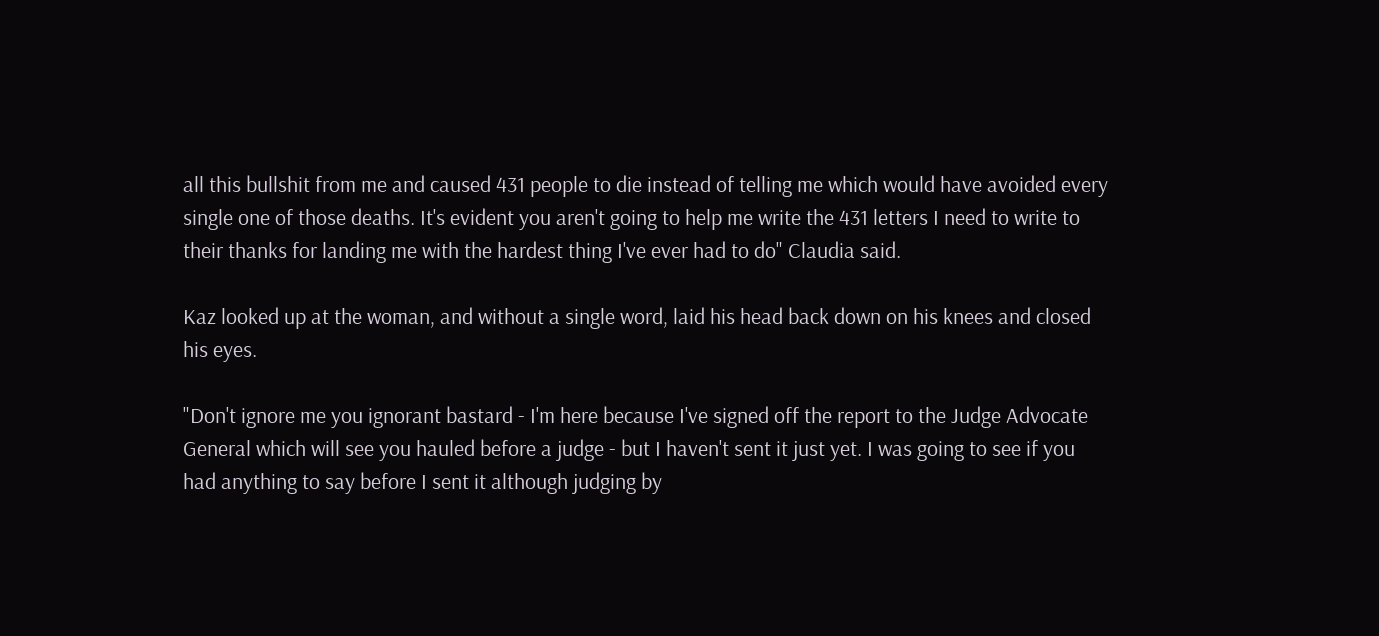all this bullshit from me and caused 431 people to die instead of telling me which would have avoided every single one of those deaths. It's evident you aren't going to help me write the 431 letters I need to write to their thanks for landing me with the hardest thing I've ever had to do" Claudia said.

Kaz looked up at the woman, and without a single word, laid his head back down on his knees and closed his eyes.

"Don't ignore me you ignorant bastard - I'm here because I've signed off the report to the Judge Advocate General which will see you hauled before a judge - but I haven't sent it just yet. I was going to see if you had anything to say before I sent it although judging by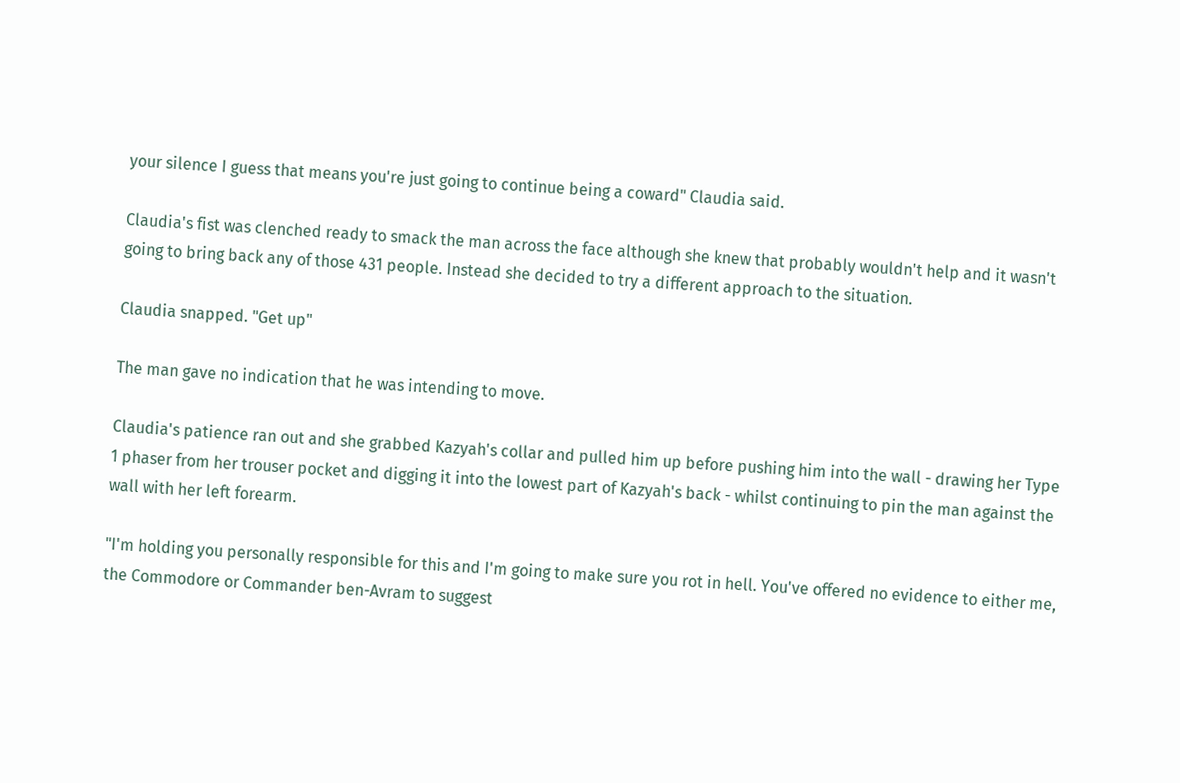your silence I guess that means you're just going to continue being a coward" Claudia said.

Claudia's fist was clenched ready to smack the man across the face although she knew that probably wouldn't help and it wasn't going to bring back any of those 431 people. Instead she decided to try a different approach to the situation.

Claudia snapped. "Get up"

The man gave no indication that he was intending to move.

Claudia's patience ran out and she grabbed Kazyah's collar and pulled him up before pushing him into the wall - drawing her Type 1 phaser from her trouser pocket and digging it into the lowest part of Kazyah's back - whilst continuing to pin the man against the wall with her left forearm.

"I'm holding you personally responsible for this and I'm going to make sure you rot in hell. You've offered no evidence to either me, the Commodore or Commander ben-Avram to suggest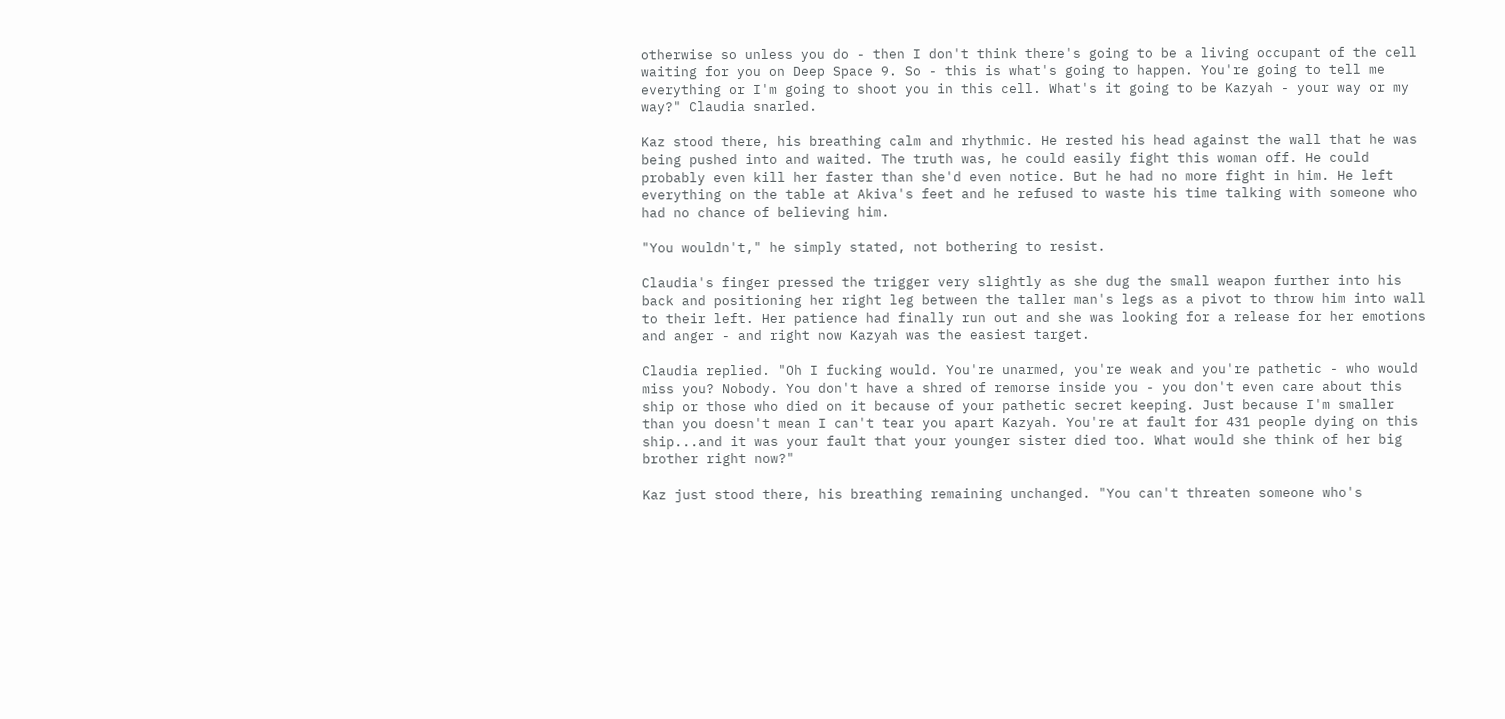otherwise so unless you do - then I don't think there's going to be a living occupant of the cell waiting for you on Deep Space 9. So - this is what's going to happen. You're going to tell me everything or I'm going to shoot you in this cell. What's it going to be Kazyah - your way or my way?" Claudia snarled.

Kaz stood there, his breathing calm and rhythmic. He rested his head against the wall that he was being pushed into and waited. The truth was, he could easily fight this woman off. He could probably even kill her faster than she'd even notice. But he had no more fight in him. He left everything on the table at Akiva's feet and he refused to waste his time talking with someone who had no chance of believing him.

"You wouldn't," he simply stated, not bothering to resist.

Claudia's finger pressed the trigger very slightly as she dug the small weapon further into his back and positioning her right leg between the taller man's legs as a pivot to throw him into wall to their left. Her patience had finally run out and she was looking for a release for her emotions and anger - and right now Kazyah was the easiest target.

Claudia replied. "Oh I fucking would. You're unarmed, you're weak and you're pathetic - who would miss you? Nobody. You don't have a shred of remorse inside you - you don't even care about this ship or those who died on it because of your pathetic secret keeping. Just because I'm smaller than you doesn't mean I can't tear you apart Kazyah. You're at fault for 431 people dying on this ship...and it was your fault that your younger sister died too. What would she think of her big brother right now?"

Kaz just stood there, his breathing remaining unchanged. "You can't threaten someone who's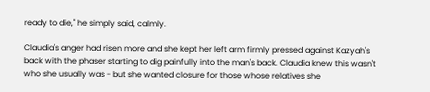ready to die," he simply said, calmly.

Claudia's anger had risen more and she kept her left arm firmly pressed against Kazyah's back with the phaser starting to dig painfully into the man's back. Claudia knew this wasn't who she usually was - but she wanted closure for those whose relatives she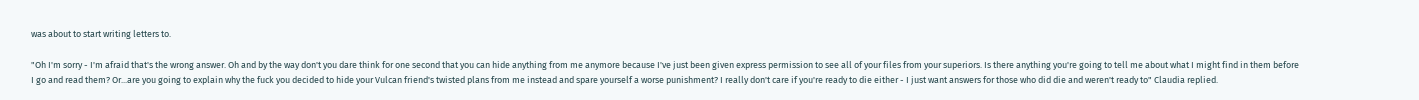was about to start writing letters to.

"Oh I'm sorry - I'm afraid that's the wrong answer. Oh and by the way don't you dare think for one second that you can hide anything from me anymore because I've just been given express permission to see all of your files from your superiors. Is there anything you're going to tell me about what I might find in them before I go and read them? Or...are you going to explain why the fuck you decided to hide your Vulcan friend's twisted plans from me instead and spare yourself a worse punishment? I really don't care if you're ready to die either - I just want answers for those who did die and weren't ready to" Claudia replied.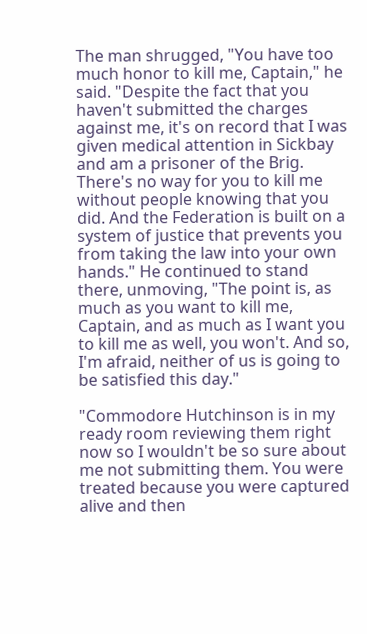The man shrugged, "You have too much honor to kill me, Captain," he said. "Despite the fact that you haven't submitted the charges against me, it's on record that I was given medical attention in Sickbay and am a prisoner of the Brig. There's no way for you to kill me without people knowing that you did. And the Federation is built on a system of justice that prevents you from taking the law into your own hands." He continued to stand there, unmoving, "The point is, as much as you want to kill me, Captain, and as much as I want you to kill me as well, you won't. And so, I'm afraid, neither of us is going to be satisfied this day."

"Commodore Hutchinson is in my ready room reviewing them right now so I wouldn't be so sure about me not submitting them. You were treated because you were captured alive and then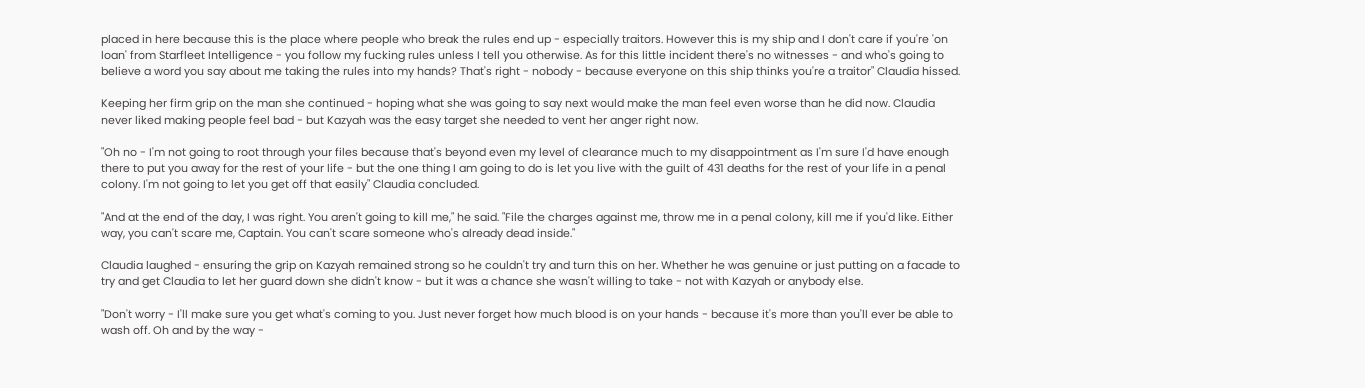placed in here because this is the place where people who break the rules end up - especially traitors. However this is my ship and I don't care if you're 'on loan' from Starfleet Intelligence - you follow my fucking rules unless I tell you otherwise. As for this little incident there's no witnesses - and who's going to believe a word you say about me taking the rules into my hands? That's right - nobody - because everyone on this ship thinks you're a traitor" Claudia hissed.

Keeping her firm grip on the man she continued - hoping what she was going to say next would make the man feel even worse than he did now. Claudia never liked making people feel bad - but Kazyah was the easy target she needed to vent her anger right now.

"Oh no - I'm not going to root through your files because that's beyond even my level of clearance much to my disappointment as I'm sure I'd have enough there to put you away for the rest of your life - but the one thing I am going to do is let you live with the guilt of 431 deaths for the rest of your life in a penal colony. I'm not going to let you get off that easily" Claudia concluded.

"And at the end of the day, I was right. You aren't going to kill me," he said. "File the charges against me, throw me in a penal colony, kill me if you'd like. Either way, you can't scare me, Captain. You can't scare someone who's already dead inside."

Claudia laughed - ensuring the grip on Kazyah remained strong so he couldn't try and turn this on her. Whether he was genuine or just putting on a facade to try and get Claudia to let her guard down she didn't know - but it was a chance she wasn't willing to take - not with Kazyah or anybody else.

"Don't worry - I'll make sure you get what's coming to you. Just never forget how much blood is on your hands - because it's more than you'll ever be able to wash off. Oh and by the way -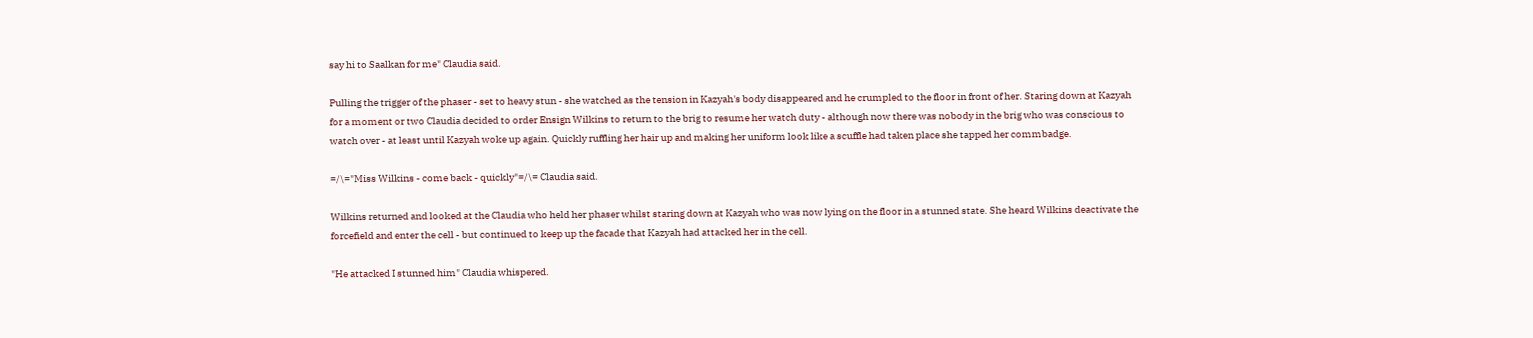say hi to Saalkan for me" Claudia said.

Pulling the trigger of the phaser - set to heavy stun - she watched as the tension in Kazyah's body disappeared and he crumpled to the floor in front of her. Staring down at Kazyah for a moment or two Claudia decided to order Ensign Wilkins to return to the brig to resume her watch duty - although now there was nobody in the brig who was conscious to watch over - at least until Kazyah woke up again. Quickly ruffling her hair up and making her uniform look like a scuffle had taken place she tapped her commbadge.

=/\="Miss Wilkins - come back - quickly"=/\= Claudia said.

Wilkins returned and looked at the Claudia who held her phaser whilst staring down at Kazyah who was now lying on the floor in a stunned state. She heard Wilkins deactivate the forcefield and enter the cell - but continued to keep up the facade that Kazyah had attacked her in the cell.

"He attacked I stunned him" Claudia whispered.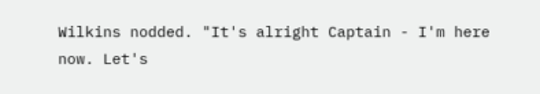Wilkins nodded. "It's alright Captain - I'm here now. Let's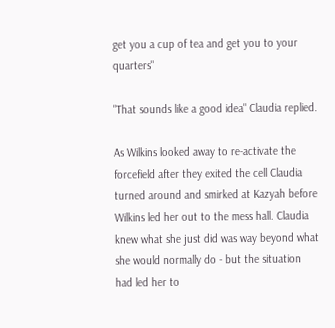get you a cup of tea and get you to your quarters"

"That sounds like a good idea" Claudia replied.

As Wilkins looked away to re-activate the forcefield after they exited the cell Claudia turned around and smirked at Kazyah before Wilkins led her out to the mess hall. Claudia knew what she just did was way beyond what she would normally do - but the situation had led her to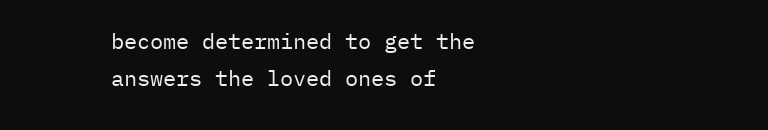become determined to get the answers the loved ones of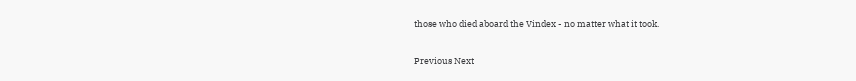those who died aboard the Vindex - no matter what it took.


Previous Next